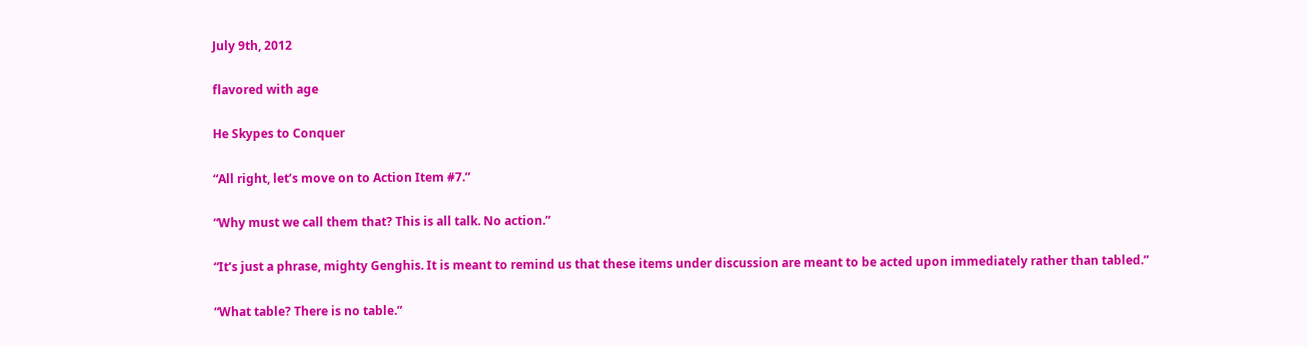July 9th, 2012

flavored with age

He Skypes to Conquer

“All right, let’s move on to Action Item #7.”

“Why must we call them that? This is all talk. No action.”

“It’s just a phrase, mighty Genghis. It is meant to remind us that these items under discussion are meant to be acted upon immediately rather than tabled.”

“What table? There is no table.”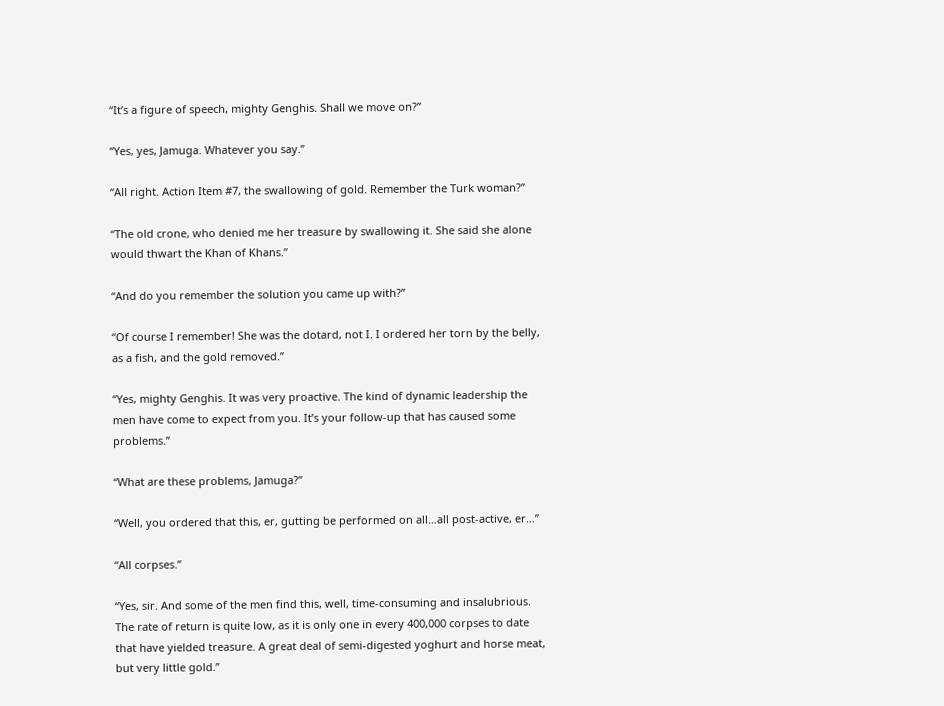“It’s a figure of speech, mighty Genghis. Shall we move on?”

“Yes, yes, Jamuga. Whatever you say.”

“All right. Action Item #7, the swallowing of gold. Remember the Turk woman?”

“The old crone, who denied me her treasure by swallowing it. She said she alone would thwart the Khan of Khans.”

“And do you remember the solution you came up with?”

“Of course I remember! She was the dotard, not I. I ordered her torn by the belly, as a fish, and the gold removed.”

“Yes, mighty Genghis. It was very proactive. The kind of dynamic leadership the men have come to expect from you. It’s your follow-up that has caused some problems.”

“What are these problems, Jamuga?”

“Well, you ordered that this, er, gutting be performed on all…all post-active, er…”

“All corpses.”

“Yes, sir. And some of the men find this, well, time-consuming and insalubrious. The rate of return is quite low, as it is only one in every 400,000 corpses to date that have yielded treasure. A great deal of semi-digested yoghurt and horse meat, but very little gold.”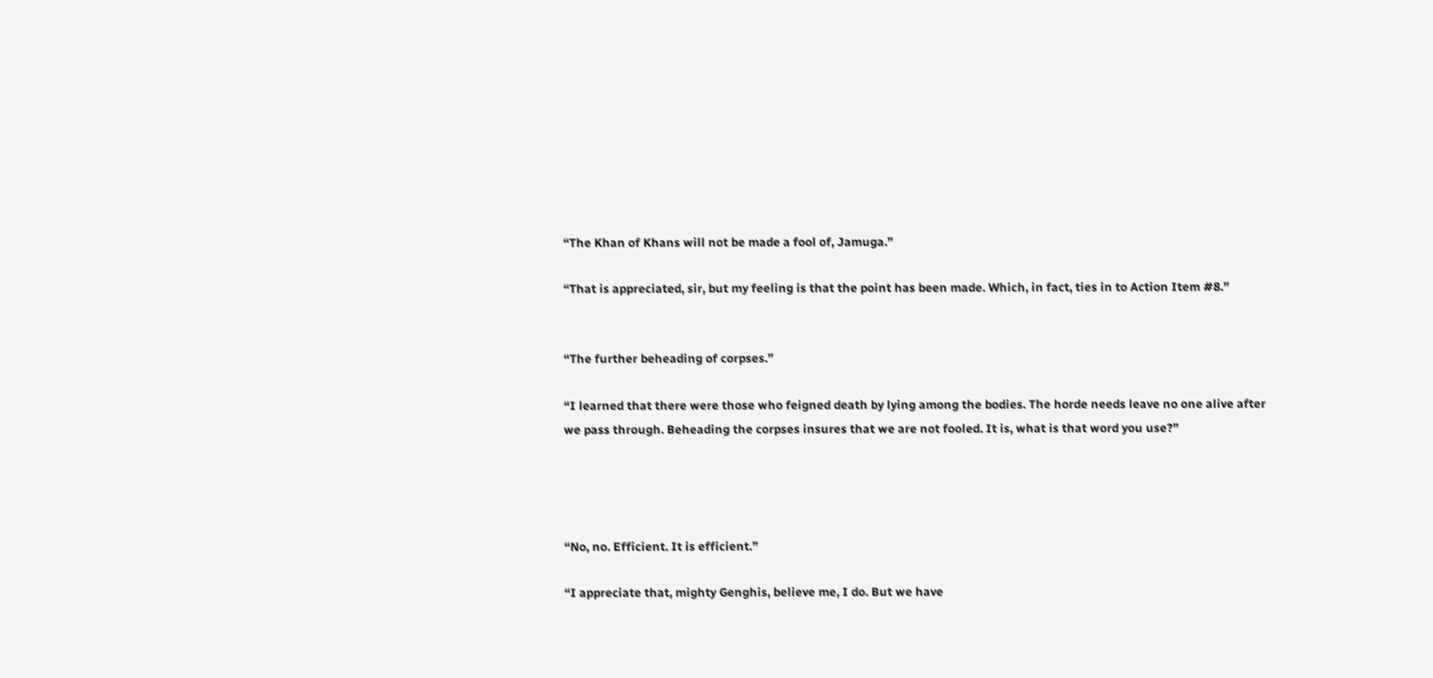“The Khan of Khans will not be made a fool of, Jamuga.”

“That is appreciated, sir, but my feeling is that the point has been made. Which, in fact, ties in to Action Item #8.”


“The further beheading of corpses.”

“I learned that there were those who feigned death by lying among the bodies. The horde needs leave no one alive after we pass through. Beheading the corpses insures that we are not fooled. It is, what is that word you use?”




“No, no. Efficient. It is efficient.”

“I appreciate that, mighty Genghis, believe me, I do. But we have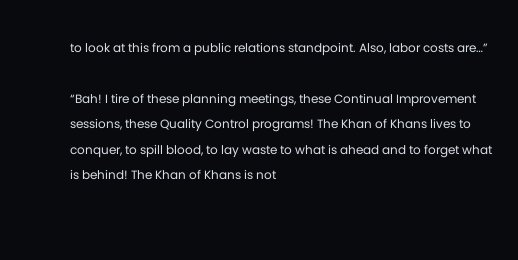to look at this from a public relations standpoint. Also, labor costs are…”

“Bah! I tire of these planning meetings, these Continual Improvement sessions, these Quality Control programs! The Khan of Khans lives to conquer, to spill blood, to lay waste to what is ahead and to forget what is behind! The Khan of Khans is not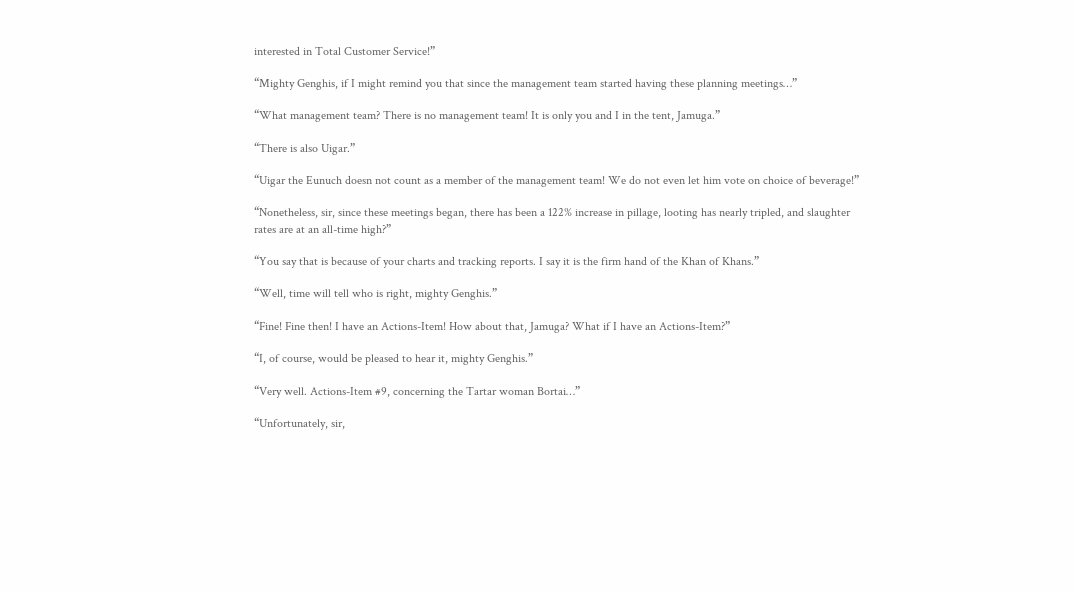interested in Total Customer Service!”

“Mighty Genghis, if I might remind you that since the management team started having these planning meetings…”

“What management team? There is no management team! It is only you and I in the tent, Jamuga.”

“There is also Uigar.”

“Uigar the Eunuch doesn not count as a member of the management team! We do not even let him vote on choice of beverage!”

“Nonetheless, sir, since these meetings began, there has been a 122% increase in pillage, looting has nearly tripled, and slaughter rates are at an all-time high?”

“You say that is because of your charts and tracking reports. I say it is the firm hand of the Khan of Khans.”

“Well, time will tell who is right, mighty Genghis.”

“Fine! Fine then! I have an Actions-Item! How about that, Jamuga? What if I have an Actions-Item?”

“I, of course, would be pleased to hear it, mighty Genghis.”

“Very well. Actions-Item #9, concerning the Tartar woman Bortai…”

“Unfortunately, sir,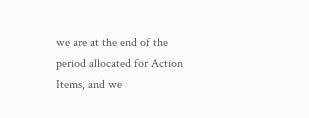we are at the end of the period allocated for Action Items, and we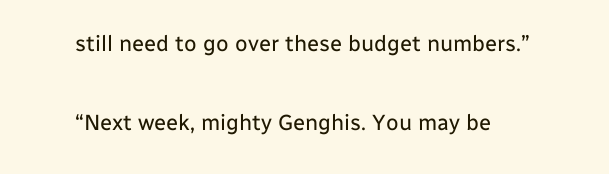still need to go over these budget numbers.”


“Next week, mighty Genghis. You may be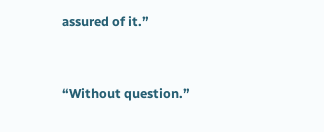assured of it.”


“Without question.”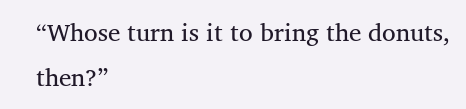“Whose turn is it to bring the donuts, then?”